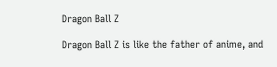Dragon Ball Z

Dragon Ball Z is like the father of anime, and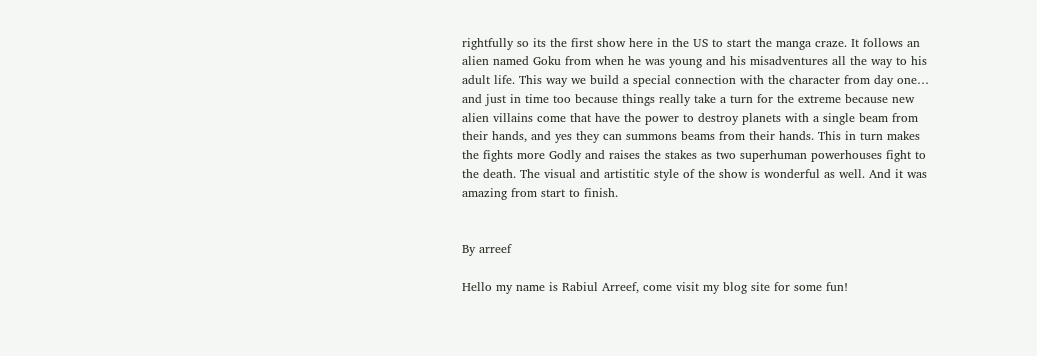rightfully so its the first show here in the US to start the manga craze. It follows an alien named Goku from when he was young and his misadventures all the way to his adult life. This way we build a special connection with the character from day one… and just in time too because things really take a turn for the extreme because new alien villains come that have the power to destroy planets with a single beam from their hands, and yes they can summons beams from their hands. This in turn makes the fights more Godly and raises the stakes as two superhuman powerhouses fight to the death. The visual and artistitic style of the show is wonderful as well. And it was amazing from start to finish.


By arreef

Hello my name is Rabiul Arreef, come visit my blog site for some fun!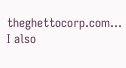theghettocorp.com... I also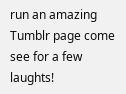run an amazing Tumblr page come see for a few laughts!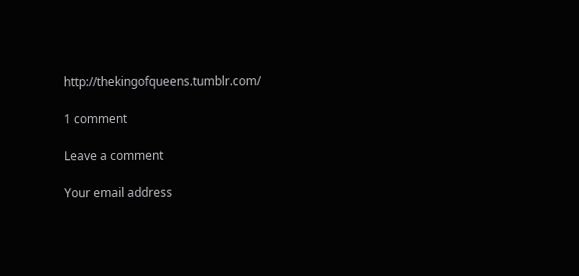http://thekingofqueens.tumblr.com/

1 comment

Leave a comment

Your email address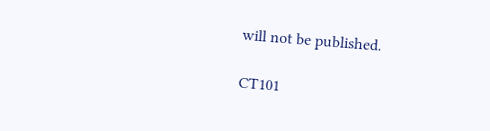will not be published.

CT101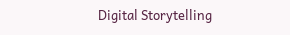Digital Storytelling